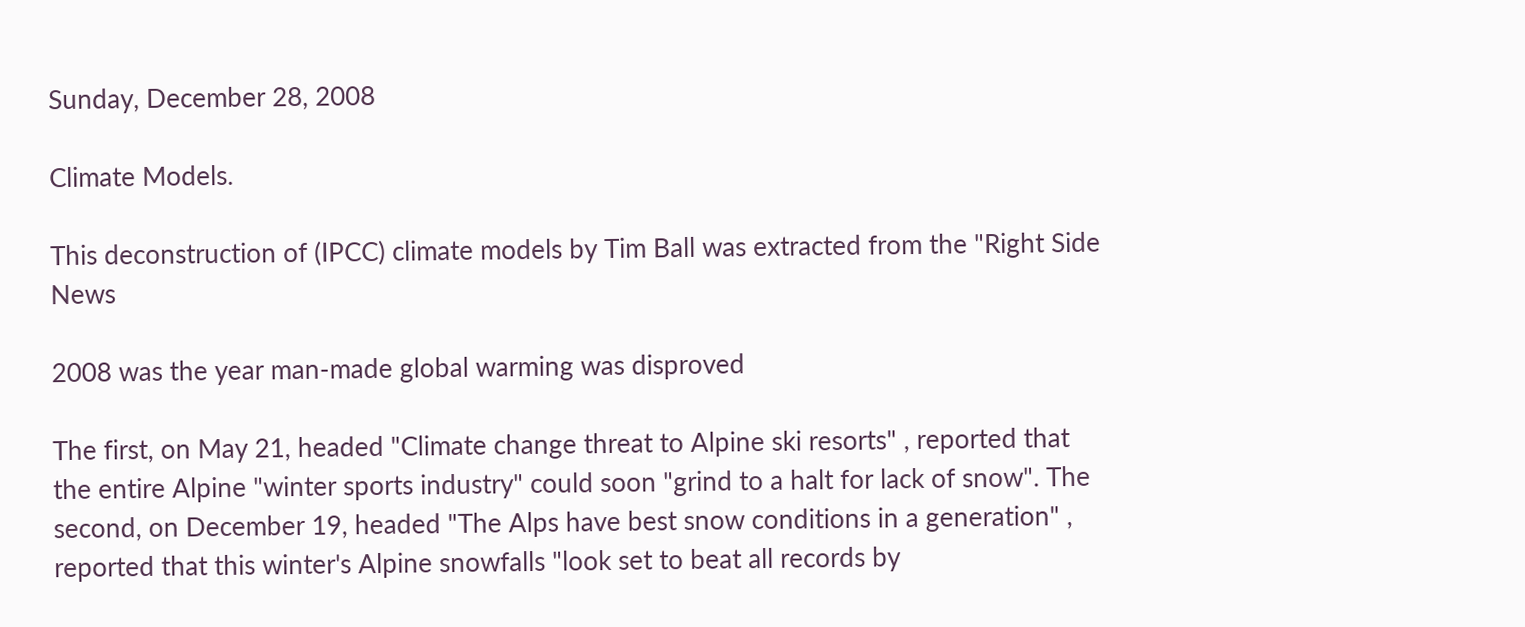Sunday, December 28, 2008

Climate Models.

This deconstruction of (IPCC) climate models by Tim Ball was extracted from the "Right Side News

2008 was the year man-made global warming was disproved

The first, on May 21, headed "Climate change threat to Alpine ski resorts" , reported that the entire Alpine "winter sports industry" could soon "grind to a halt for lack of snow". The second, on December 19, headed "The Alps have best snow conditions in a generation" , reported that this winter's Alpine snowfalls "look set to beat all records by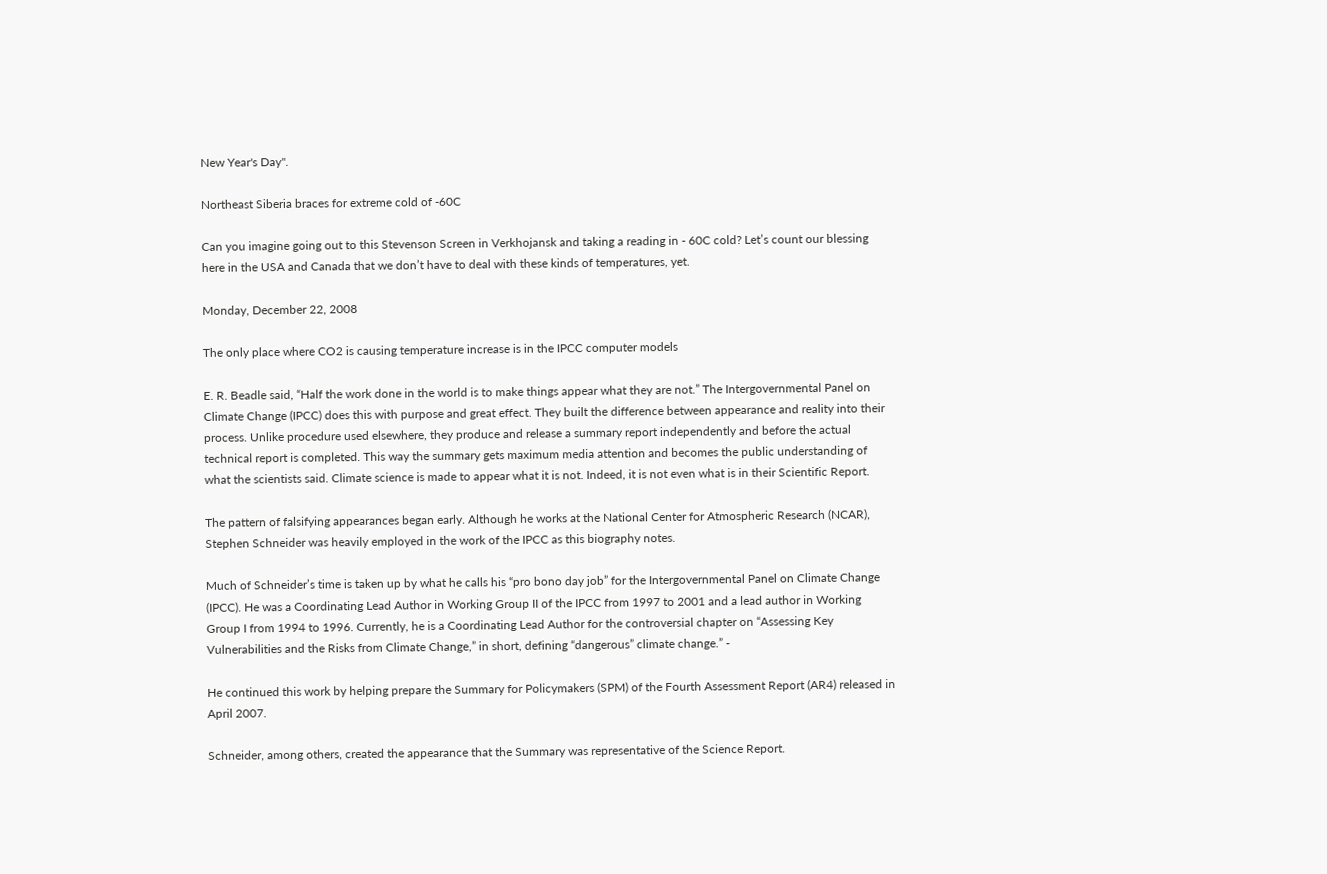New Year's Day".

Northeast Siberia braces for extreme cold of -60C

Can you imagine going out to this Stevenson Screen in Verkhojansk and taking a reading in - 60C cold? Let’s count our blessing here in the USA and Canada that we don’t have to deal with these kinds of temperatures, yet.

Monday, December 22, 2008

The only place where CO2 is causing temperature increase is in the IPCC computer models

E. R. Beadle said, “Half the work done in the world is to make things appear what they are not.” The Intergovernmental Panel on Climate Change (IPCC) does this with purpose and great effect. They built the difference between appearance and reality into their process. Unlike procedure used elsewhere, they produce and release a summary report independently and before the actual technical report is completed. This way the summary gets maximum media attention and becomes the public understanding of what the scientists said. Climate science is made to appear what it is not. Indeed, it is not even what is in their Scientific Report.

The pattern of falsifying appearances began early. Although he works at the National Center for Atmospheric Research (NCAR), Stephen Schneider was heavily employed in the work of the IPCC as this biography notes.

Much of Schneider’s time is taken up by what he calls his “pro bono day job” for the Intergovernmental Panel on Climate Change (IPCC). He was a Coordinating Lead Author in Working Group II of the IPCC from 1997 to 2001 and a lead author in Working Group I from 1994 to 1996. Currently, he is a Coordinating Lead Author for the controversial chapter on “Assessing Key Vulnerabilities and the Risks from Climate Change,” in short, defining “dangerous” climate change.” -

He continued this work by helping prepare the Summary for Policymakers (SPM) of the Fourth Assessment Report (AR4) released in April 2007.

Schneider, among others, created the appearance that the Summary was representative of the Science Report.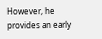However, he provides an early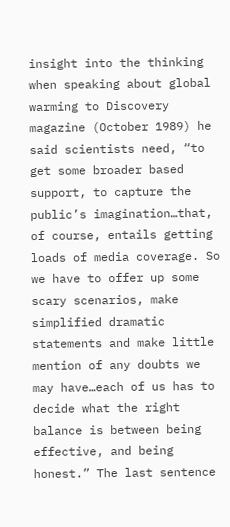insight into the thinking when speaking about global warming to Discovery magazine (October 1989) he said scientists need, “to get some broader based support, to capture the public’s imagination…that, of course, entails getting loads of media coverage. So we have to offer up some scary scenarios, make simplified dramatic statements and make little mention of any doubts we may have…each of us has to decide what the right balance is between being effective, and being honest.” The last sentence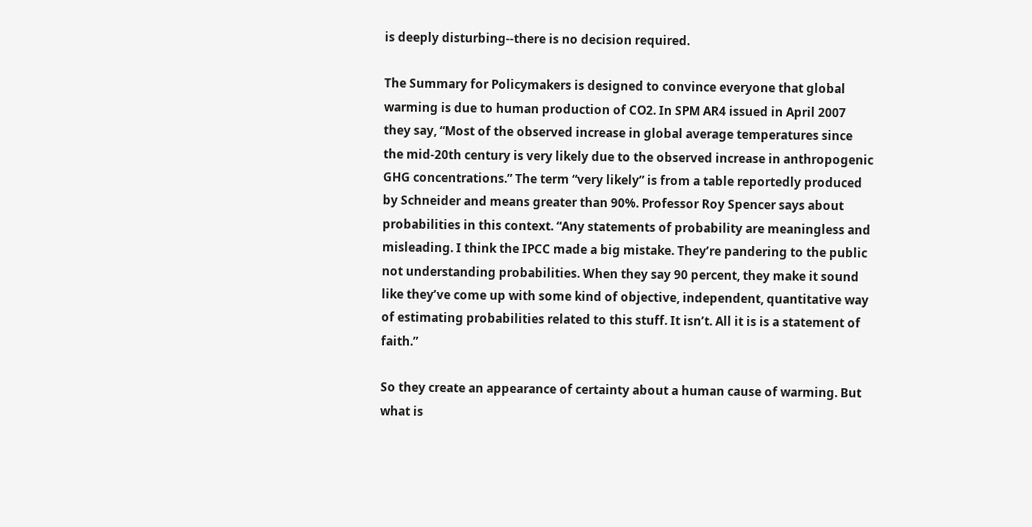is deeply disturbing--there is no decision required.

The Summary for Policymakers is designed to convince everyone that global warming is due to human production of CO2. In SPM AR4 issued in April 2007 they say, “Most of the observed increase in global average temperatures since the mid-20th century is very likely due to the observed increase in anthropogenic GHG concentrations.” The term “very likely” is from a table reportedly produced by Schneider and means greater than 90%. Professor Roy Spencer says about probabilities in this context. “Any statements of probability are meaningless and misleading. I think the IPCC made a big mistake. They’re pandering to the public not understanding probabilities. When they say 90 percent, they make it sound like they’ve come up with some kind of objective, independent, quantitative way of estimating probabilities related to this stuff. It isn’t. All it is is a statement of faith.”

So they create an appearance of certainty about a human cause of warming. But what is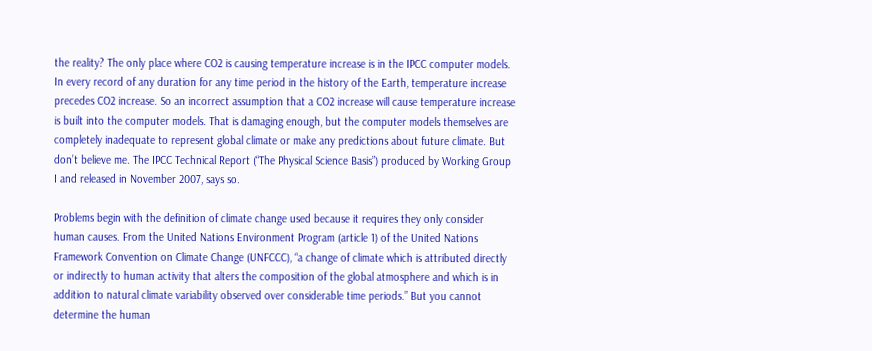the reality? The only place where CO2 is causing temperature increase is in the IPCC computer models. In every record of any duration for any time period in the history of the Earth, temperature increase precedes CO2 increase. So an incorrect assumption that a CO2 increase will cause temperature increase is built into the computer models. That is damaging enough, but the computer models themselves are completely inadequate to represent global climate or make any predictions about future climate. But don’t believe me. The IPCC Technical Report (“The Physical Science Basis”) produced by Working Group I and released in November 2007, says so.

Problems begin with the definition of climate change used because it requires they only consider human causes. From the United Nations Environment Program (article 1) of the United Nations Framework Convention on Climate Change (UNFCCC), “a change of climate which is attributed directly or indirectly to human activity that alters the composition of the global atmosphere and which is in addition to natural climate variability observed over considerable time periods.” But you cannot determine the human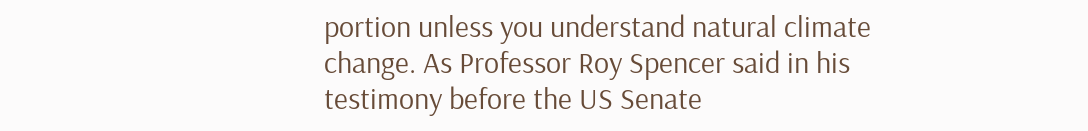portion unless you understand natural climate change. As Professor Roy Spencer said in his testimony before the US Senate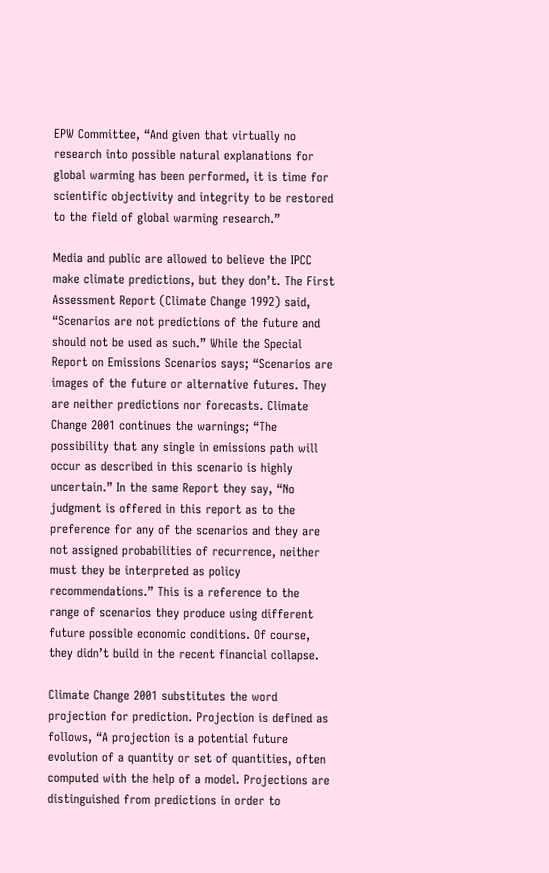EPW Committee, “And given that virtually no research into possible natural explanations for global warming has been performed, it is time for scientific objectivity and integrity to be restored to the field of global warming research.”

Media and public are allowed to believe the IPCC make climate predictions, but they don’t. The First Assessment Report (Climate Change 1992) said, “Scenarios are not predictions of the future and should not be used as such.” While the Special Report on Emissions Scenarios says; “Scenarios are images of the future or alternative futures. They are neither predictions nor forecasts. Climate Change 2001 continues the warnings; “The possibility that any single in emissions path will occur as described in this scenario is highly uncertain.” In the same Report they say, “No judgment is offered in this report as to the preference for any of the scenarios and they are not assigned probabilities of recurrence, neither must they be interpreted as policy recommendations.” This is a reference to the range of scenarios they produce using different future possible economic conditions. Of course, they didn’t build in the recent financial collapse.

Climate Change 2001 substitutes the word projection for prediction. Projection is defined as follows, “A projection is a potential future evolution of a quantity or set of quantities, often computed with the help of a model. Projections are distinguished from predictions in order to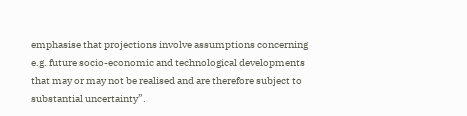emphasise that projections involve assumptions concerning e.g. future socio-economic and technological developments that may or may not be realised and are therefore subject to substantial uncertainty”.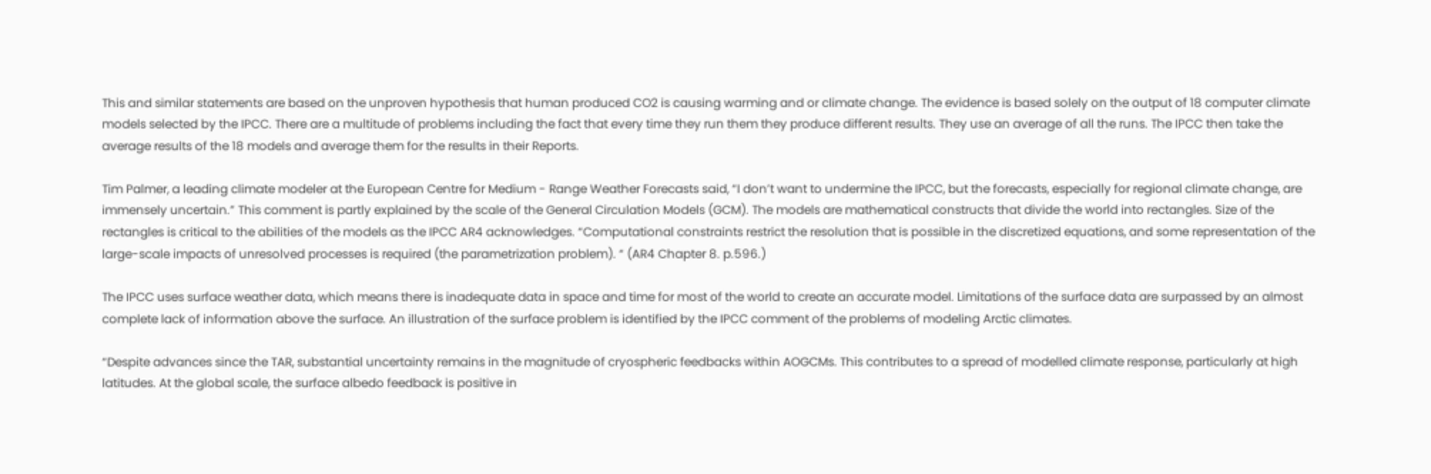This and similar statements are based on the unproven hypothesis that human produced CO2 is causing warming and or climate change. The evidence is based solely on the output of 18 computer climate models selected by the IPCC. There are a multitude of problems including the fact that every time they run them they produce different results. They use an average of all the runs. The IPCC then take the average results of the 18 models and average them for the results in their Reports.

Tim Palmer, a leading climate modeler at the European Centre for Medium - Range Weather Forecasts said, “I don’t want to undermine the IPCC, but the forecasts, especially for regional climate change, are immensely uncertain.” This comment is partly explained by the scale of the General Circulation Models (GCM). The models are mathematical constructs that divide the world into rectangles. Size of the rectangles is critical to the abilities of the models as the IPCC AR4 acknowledges. “Computational constraints restrict the resolution that is possible in the discretized equations, and some representation of the large-scale impacts of unresolved processes is required (the parametrization problem). “ (AR4 Chapter 8. p.596.)

The IPCC uses surface weather data, which means there is inadequate data in space and time for most of the world to create an accurate model. Limitations of the surface data are surpassed by an almost complete lack of information above the surface. An illustration of the surface problem is identified by the IPCC comment of the problems of modeling Arctic climates.

“Despite advances since the TAR, substantial uncertainty remains in the magnitude of cryospheric feedbacks within AOGCMs. This contributes to a spread of modelled climate response, particularly at high latitudes. At the global scale, the surface albedo feedback is positive in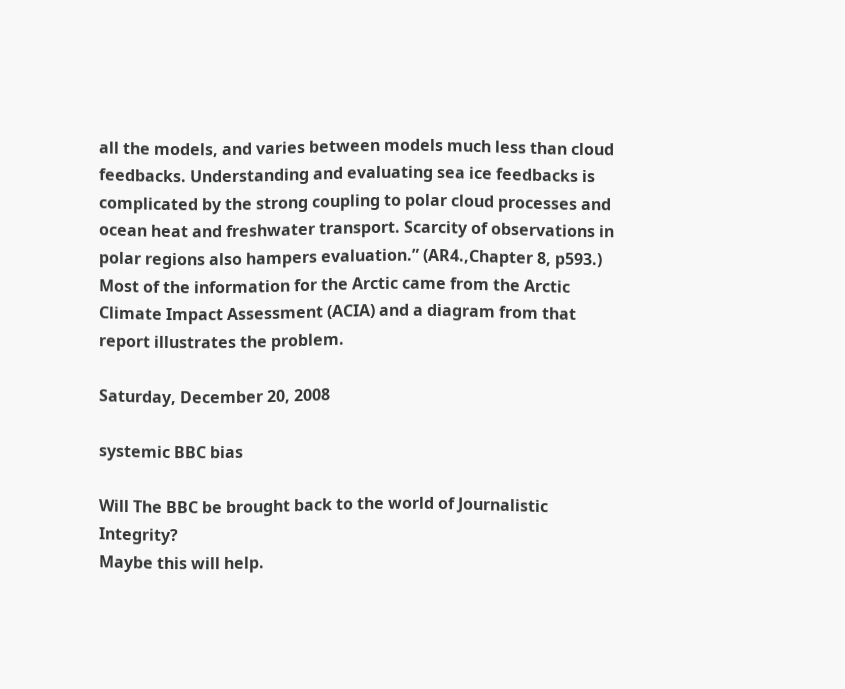all the models, and varies between models much less than cloud feedbacks. Understanding and evaluating sea ice feedbacks is complicated by the strong coupling to polar cloud processes and ocean heat and freshwater transport. Scarcity of observations in polar regions also hampers evaluation.” (AR4.,Chapter 8, p593.) Most of the information for the Arctic came from the Arctic Climate Impact Assessment (ACIA) and a diagram from that report illustrates the problem.

Saturday, December 20, 2008

systemic BBC bias

Will The BBC be brought back to the world of Journalistic Integrity?
Maybe this will help.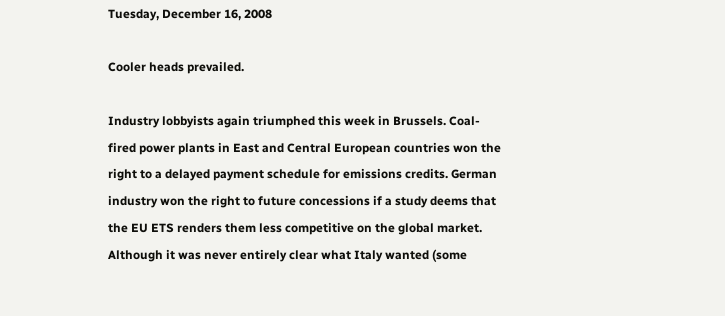Tuesday, December 16, 2008

Cooler heads prevailed.

Industry lobbyists again triumphed this week in Brussels. Coal-fired power plants in East and Central European countries won the right to a delayed payment schedule for emissions credits. German industry won the right to future concessions if a study deems that the EU ETS renders them less competitive on the global market. Although it was never entirely clear what Italy wanted (some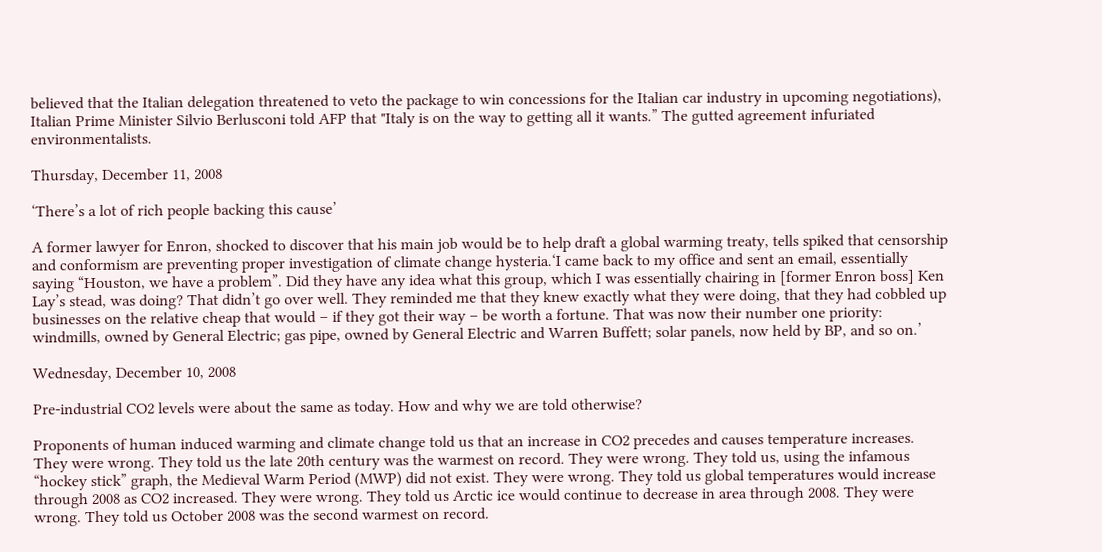believed that the Italian delegation threatened to veto the package to win concessions for the Italian car industry in upcoming negotiations), Italian Prime Minister Silvio Berlusconi told AFP that "Italy is on the way to getting all it wants.” The gutted agreement infuriated environmentalists.

Thursday, December 11, 2008

‘There’s a lot of rich people backing this cause’

A former lawyer for Enron, shocked to discover that his main job would be to help draft a global warming treaty, tells spiked that censorship and conformism are preventing proper investigation of climate change hysteria.‘I came back to my office and sent an email, essentially saying “Houston, we have a problem”. Did they have any idea what this group, which I was essentially chairing in [former Enron boss] Ken Lay’s stead, was doing? That didn’t go over well. They reminded me that they knew exactly what they were doing, that they had cobbled up businesses on the relative cheap that would – if they got their way – be worth a fortune. That was now their number one priority: windmills, owned by General Electric; gas pipe, owned by General Electric and Warren Buffett; solar panels, now held by BP, and so on.’

Wednesday, December 10, 2008

Pre-industrial CO2 levels were about the same as today. How and why we are told otherwise?

Proponents of human induced warming and climate change told us that an increase in CO2 precedes and causes temperature increases. They were wrong. They told us the late 20th century was the warmest on record. They were wrong. They told us, using the infamous “hockey stick” graph, the Medieval Warm Period (MWP) did not exist. They were wrong. They told us global temperatures would increase through 2008 as CO2 increased. They were wrong. They told us Arctic ice would continue to decrease in area through 2008. They were wrong. They told us October 2008 was the second warmest on record.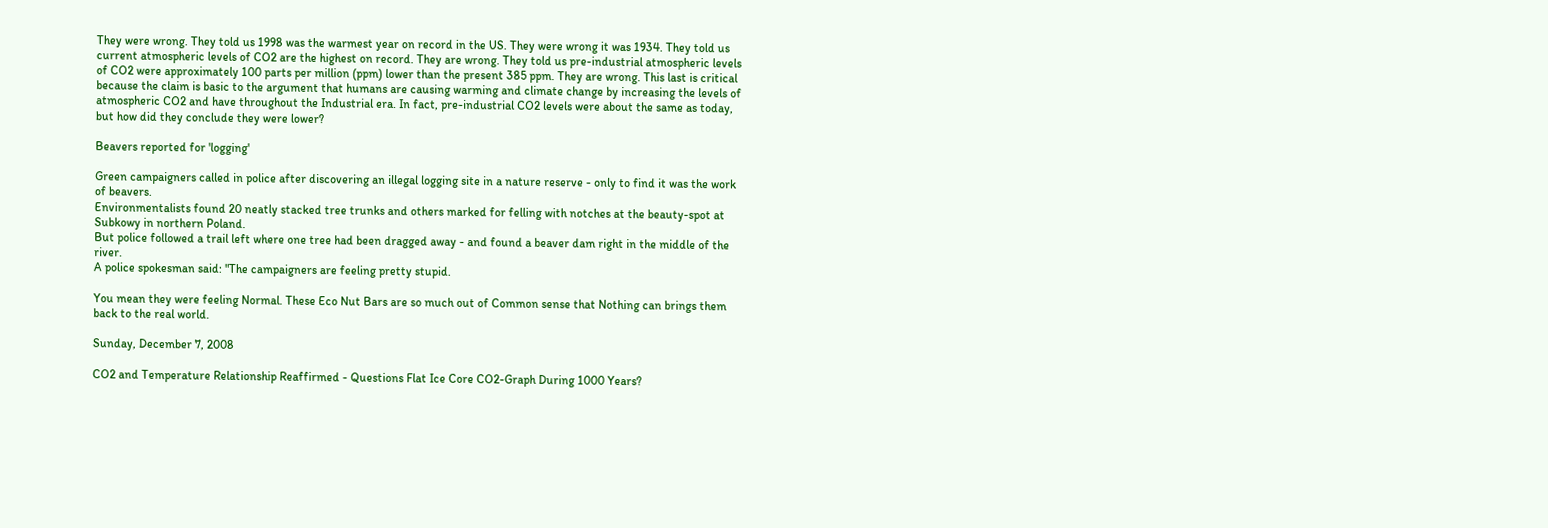They were wrong. They told us 1998 was the warmest year on record in the US. They were wrong it was 1934. They told us current atmospheric levels of CO2 are the highest on record. They are wrong. They told us pre-industrial atmospheric levels of CO2 were approximately 100 parts per million (ppm) lower than the present 385 ppm. They are wrong. This last is critical because the claim is basic to the argument that humans are causing warming and climate change by increasing the levels of atmospheric CO2 and have throughout the Industrial era. In fact, pre-industrial CO2 levels were about the same as today, but how did they conclude they were lower?

Beavers reported for 'logging'

Green campaigners called in police after discovering an illegal logging site in a nature reserve - only to find it was the work of beavers.
Environmentalists found 20 neatly stacked tree trunks and others marked for felling with notches at the beauty-spot at Subkowy in northern Poland.
But police followed a trail left where one tree had been dragged away - and found a beaver dam right in the middle of the river.
A police spokesman said: "The campaigners are feeling pretty stupid.

You mean they were feeling Normal. These Eco Nut Bars are so much out of Common sense that Nothing can brings them back to the real world.

Sunday, December 7, 2008

CO2 and Temperature Relationship Reaffirmed - Questions Flat Ice Core CO2-Graph During 1000 Years?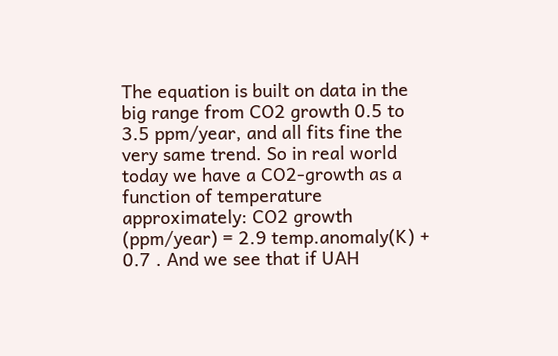The equation is built on data in the big range from CO2 growth 0.5 to 3.5 ppm/year, and all fits fine the very same trend. So in real world today we have a CO2-growth as a function of temperature approximately: CO2 growth (ppm/year) = 2.9 temp.anomaly(K) + 0.7 . And we see that if UAH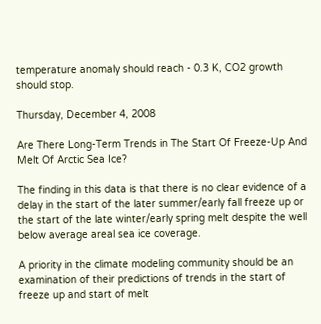temperature anomaly should reach - 0.3 K, CO2 growth should stop.

Thursday, December 4, 2008

Are There Long-Term Trends in The Start Of Freeze-Up And Melt Of Arctic Sea Ice?

The finding in this data is that there is no clear evidence of a delay in the start of the later summer/early fall freeze up or the start of the late winter/early spring melt despite the well below average areal sea ice coverage.

A priority in the climate modeling community should be an examination of their predictions of trends in the start of freeze up and start of melt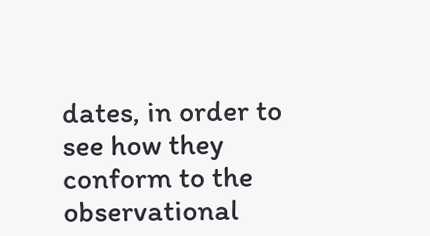dates, in order to see how they conform to the observational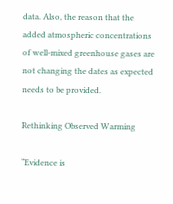data. Also, the reason that the added atmospheric concentrations of well-mixed greenhouse gases are not changing the dates as expected needs to be provided.

Rethinking Observed Warming

“Evidence is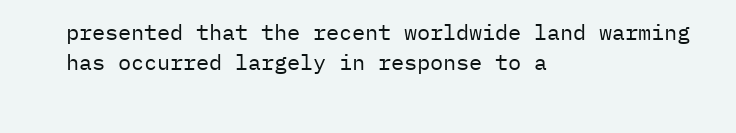presented that the recent worldwide land warming has occurred largely in response to a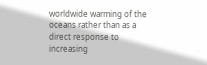worldwide warming of the oceans rather than as a direct response to increasing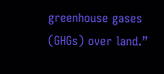greenhouse gases (GHGs) over land.”